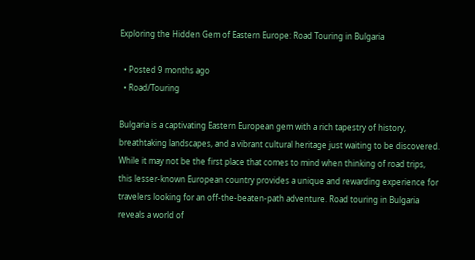Exploring the Hidden Gem of Eastern Europe: Road Touring in Bulgaria

  • Posted 9 months ago
  • Road/Touring

Bulgaria is a captivating Eastern European gem with a rich tapestry of history, breathtaking landscapes, and a vibrant cultural heritage just waiting to be discovered. While it may not be the first place that comes to mind when thinking of road trips, this lesser-known European country provides a unique and rewarding experience for travelers looking for an off-the-beaten-path adventure. Road touring in Bulgaria reveals a world of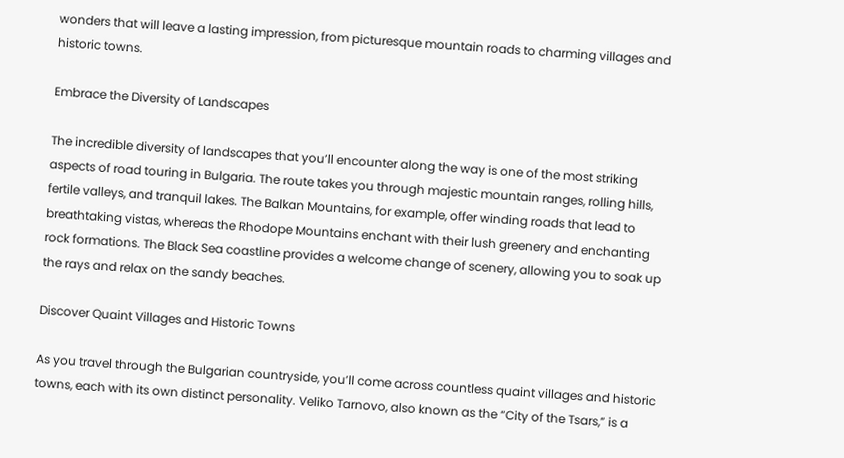wonders that will leave a lasting impression, from picturesque mountain roads to charming villages and historic towns.

Embrace the Diversity of Landscapes

The incredible diversity of landscapes that you’ll encounter along the way is one of the most striking aspects of road touring in Bulgaria. The route takes you through majestic mountain ranges, rolling hills, fertile valleys, and tranquil lakes. The Balkan Mountains, for example, offer winding roads that lead to breathtaking vistas, whereas the Rhodope Mountains enchant with their lush greenery and enchanting rock formations. The Black Sea coastline provides a welcome change of scenery, allowing you to soak up the rays and relax on the sandy beaches.

Discover Quaint Villages and Historic Towns

As you travel through the Bulgarian countryside, you’ll come across countless quaint villages and historic towns, each with its own distinct personality. Veliko Tarnovo, also known as the “City of the Tsars,” is a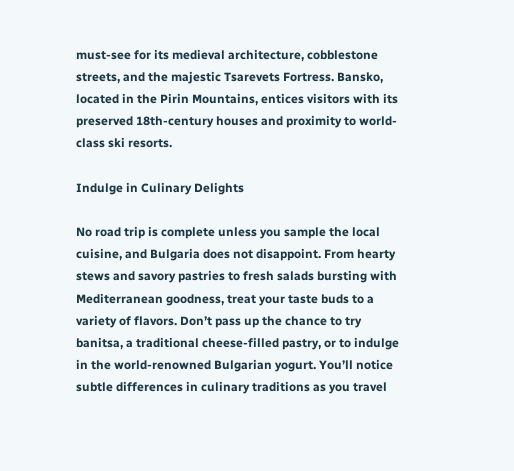must-see for its medieval architecture, cobblestone streets, and the majestic Tsarevets Fortress. Bansko, located in the Pirin Mountains, entices visitors with its preserved 18th-century houses and proximity to world-class ski resorts.

Indulge in Culinary Delights

No road trip is complete unless you sample the local cuisine, and Bulgaria does not disappoint. From hearty stews and savory pastries to fresh salads bursting with Mediterranean goodness, treat your taste buds to a variety of flavors. Don’t pass up the chance to try banitsa, a traditional cheese-filled pastry, or to indulge in the world-renowned Bulgarian yogurt. You’ll notice subtle differences in culinary traditions as you travel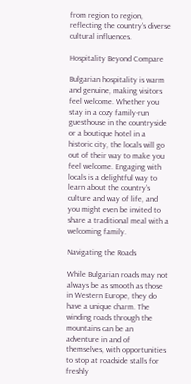from region to region, reflecting the country’s diverse cultural influences.

Hospitality Beyond Compare

Bulgarian hospitality is warm and genuine, making visitors feel welcome. Whether you stay in a cozy family-run guesthouse in the countryside or a boutique hotel in a historic city, the locals will go out of their way to make you feel welcome. Engaging with locals is a delightful way to learn about the country’s culture and way of life, and you might even be invited to share a traditional meal with a welcoming family.

Navigating the Roads

While Bulgarian roads may not always be as smooth as those in Western Europe, they do have a unique charm. The winding roads through the mountains can be an adventure in and of themselves, with opportunities to stop at roadside stalls for freshly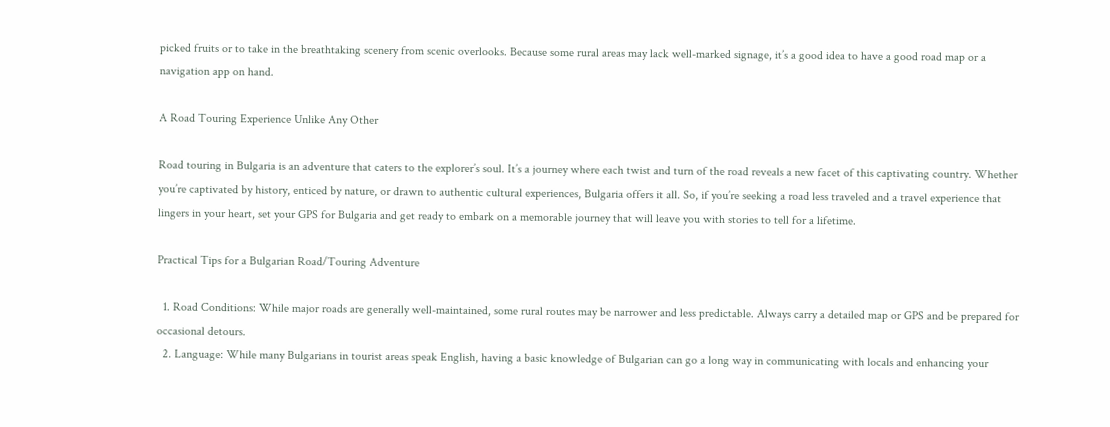picked fruits or to take in the breathtaking scenery from scenic overlooks. Because some rural areas may lack well-marked signage, it’s a good idea to have a good road map or a navigation app on hand.

A Road Touring Experience Unlike Any Other

Road touring in Bulgaria is an adventure that caters to the explorer’s soul. It’s a journey where each twist and turn of the road reveals a new facet of this captivating country. Whether you’re captivated by history, enticed by nature, or drawn to authentic cultural experiences, Bulgaria offers it all. So, if you’re seeking a road less traveled and a travel experience that lingers in your heart, set your GPS for Bulgaria and get ready to embark on a memorable journey that will leave you with stories to tell for a lifetime.

Practical Tips for a Bulgarian Road/Touring Adventure

  1. Road Conditions: While major roads are generally well-maintained, some rural routes may be narrower and less predictable. Always carry a detailed map or GPS and be prepared for occasional detours.
  2. Language: While many Bulgarians in tourist areas speak English, having a basic knowledge of Bulgarian can go a long way in communicating with locals and enhancing your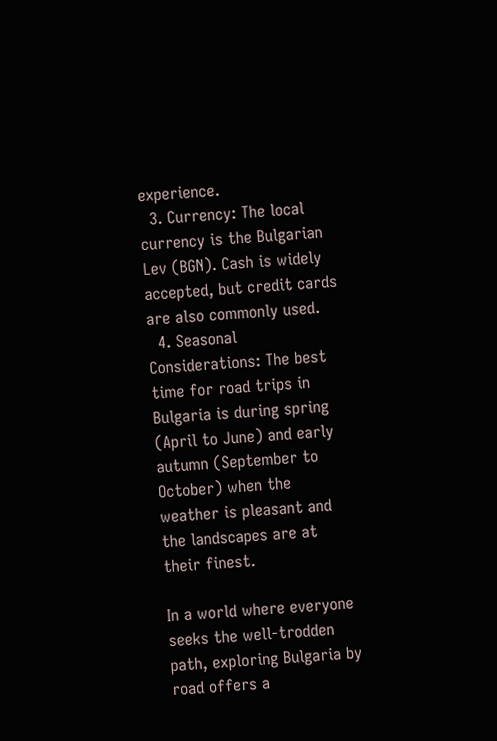experience.
  3. Currency: The local currency is the Bulgarian Lev (BGN). Cash is widely accepted, but credit cards are also commonly used.
  4. Seasonal Considerations: The best time for road trips in Bulgaria is during spring (April to June) and early autumn (September to October) when the weather is pleasant and the landscapes are at their finest.

In a world where everyone seeks the well-trodden path, exploring Bulgaria by road offers a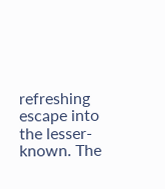refreshing escape into the lesser-known. The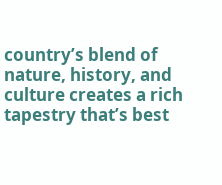country’s blend of nature, history, and culture creates a rich tapestry that’s best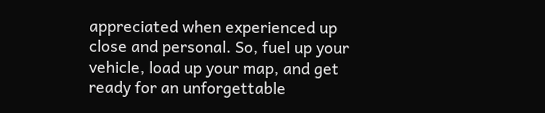appreciated when experienced up close and personal. So, fuel up your vehicle, load up your map, and get ready for an unforgettable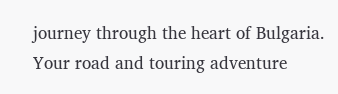journey through the heart of Bulgaria. Your road and touring adventure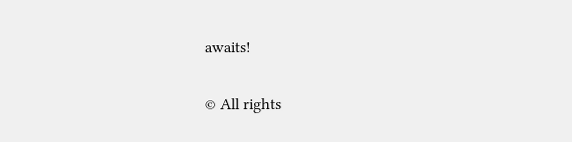awaits!

© All rights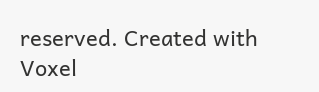reserved. Created with Voxel